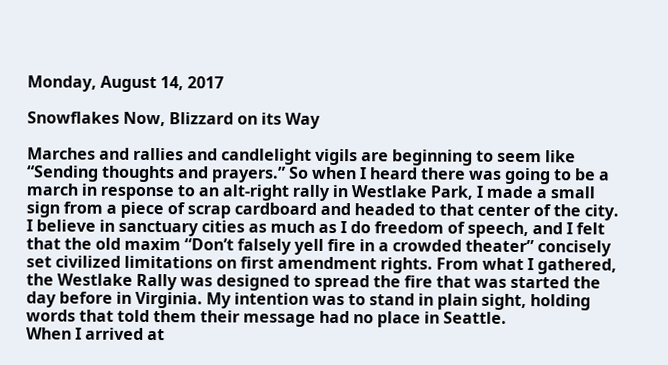Monday, August 14, 2017

Snowflakes Now, Blizzard on its Way

Marches and rallies and candlelight vigils are beginning to seem like “Sending thoughts and prayers.” So when I heard there was going to be a march in response to an alt-right rally in Westlake Park, I made a small sign from a piece of scrap cardboard and headed to that center of the city.
I believe in sanctuary cities as much as I do freedom of speech, and I felt that the old maxim “Don’t falsely yell fire in a crowded theater” concisely set civilized limitations on first amendment rights. From what I gathered, the Westlake Rally was designed to spread the fire that was started the day before in Virginia. My intention was to stand in plain sight, holding words that told them their message had no place in Seattle.
When I arrived at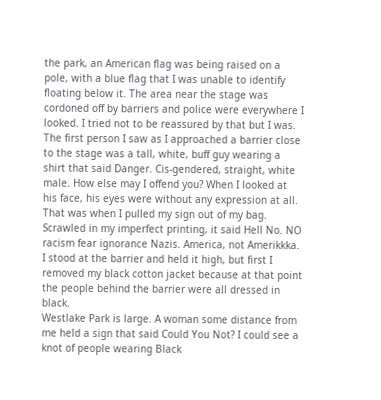the park, an American flag was being raised on a pole, with a blue flag that I was unable to identify floating below it. The area near the stage was cordoned off by barriers and police were everywhere I looked. I tried not to be reassured by that but I was.
The first person I saw as I approached a barrier close to the stage was a tall, white, buff guy wearing a shirt that said Danger. Cis-gendered, straight, white male. How else may I offend you? When I looked at his face, his eyes were without any expression at all.
That was when I pulled my sign out of my bag. Scrawled in my imperfect printing, it said Hell No. NO racism fear ignorance Nazis. America, not Amerikkka. I stood at the barrier and held it high, but first I removed my black cotton jacket because at that point the people behind the barrier were all dressed in black.
Westlake Park is large. A woman some distance from me held a sign that said Could You Not? I could see a knot of people wearing Black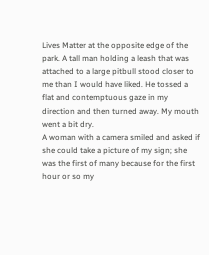Lives Matter at the opposite edge of the park. A tall man holding a leash that was attached to a large pitbull stood closer to me than I would have liked. He tossed a flat and contemptuous gaze in my direction and then turned away. My mouth went a bit dry.
A woman with a camera smiled and asked if she could take a picture of my sign; she was the first of many because for the first hour or so my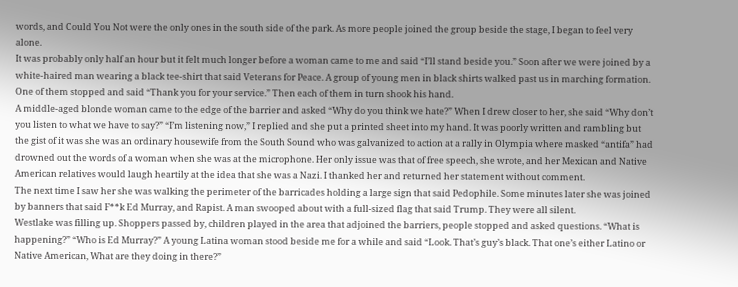words, and Could You Not were the only ones in the south side of the park. As more people joined the group beside the stage, I began to feel very alone.
It was probably only half an hour but it felt much longer before a woman came to me and said “I’ll stand beside you.” Soon after we were joined by a white-haired man wearing a black tee-shirt that said Veterans for Peace. A group of young men in black shirts walked past us in marching formation. One of them stopped and said “Thank you for your service.” Then each of them in turn shook his hand.
A middle-aged blonde woman came to the edge of the barrier and asked “Why do you think we hate?” When I drew closer to her, she said “Why don’t you listen to what we have to say?” “I’m listening now,” I replied and she put a printed sheet into my hand. It was poorly written and rambling but the gist of it was she was an ordinary housewife from the South Sound who was galvanized to action at a rally in Olympia where masked “antifa” had drowned out the words of a woman when she was at the microphone. Her only issue was that of free speech, she wrote, and her Mexican and Native American relatives would laugh heartily at the idea that she was a Nazi. I thanked her and returned her statement without comment.
The next time I saw her she was walking the perimeter of the barricades holding a large sign that said Pedophile. Some minutes later she was joined by banners that said F**k Ed Murray, and Rapist. A man swooped about with a full-sized flag that said Trump. They were all silent.
Westlake was filling up. Shoppers passed by, children played in the area that adjoined the barriers, people stopped and asked questions. “What is happening?” “Who is Ed Murray?” A young Latina woman stood beside me for a while and said “Look. That’s guy’s black. That one’s either Latino or Native American, What are they doing in there?”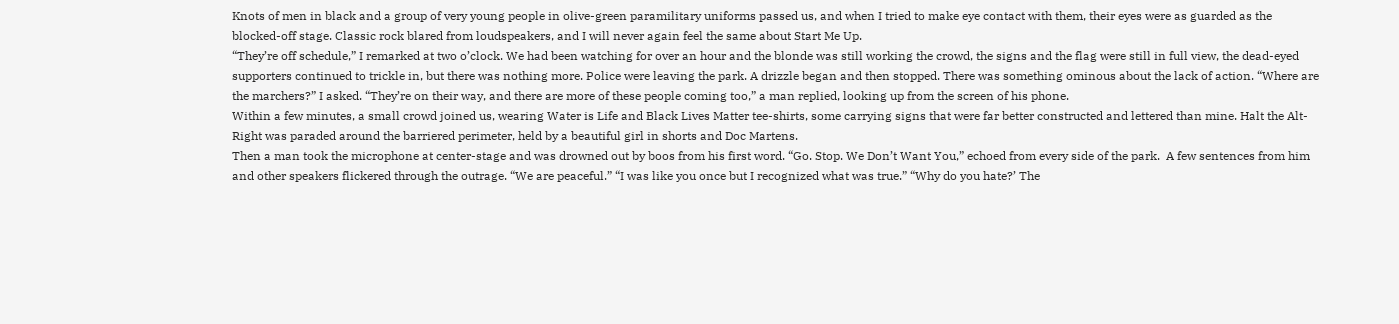Knots of men in black and a group of very young people in olive-green paramilitary uniforms passed us, and when I tried to make eye contact with them, their eyes were as guarded as the blocked-off stage. Classic rock blared from loudspeakers, and I will never again feel the same about Start Me Up.
“They’re off schedule,” I remarked at two o’clock. We had been watching for over an hour and the blonde was still working the crowd, the signs and the flag were still in full view, the dead-eyed supporters continued to trickle in, but there was nothing more. Police were leaving the park. A drizzle began and then stopped. There was something ominous about the lack of action. “Where are the marchers?” I asked. “They’re on their way, and there are more of these people coming too,” a man replied, looking up from the screen of his phone.
Within a few minutes, a small crowd joined us, wearing Water is Life and Black Lives Matter tee-shirts, some carrying signs that were far better constructed and lettered than mine. Halt the Alt-Right was paraded around the barriered perimeter, held by a beautiful girl in shorts and Doc Martens.
Then a man took the microphone at center-stage and was drowned out by boos from his first word. “Go. Stop. We Don’t Want You,” echoed from every side of the park.  A few sentences from him and other speakers flickered through the outrage. “We are peaceful.” “I was like you once but I recognized what was true.” “Why do you hate?’ The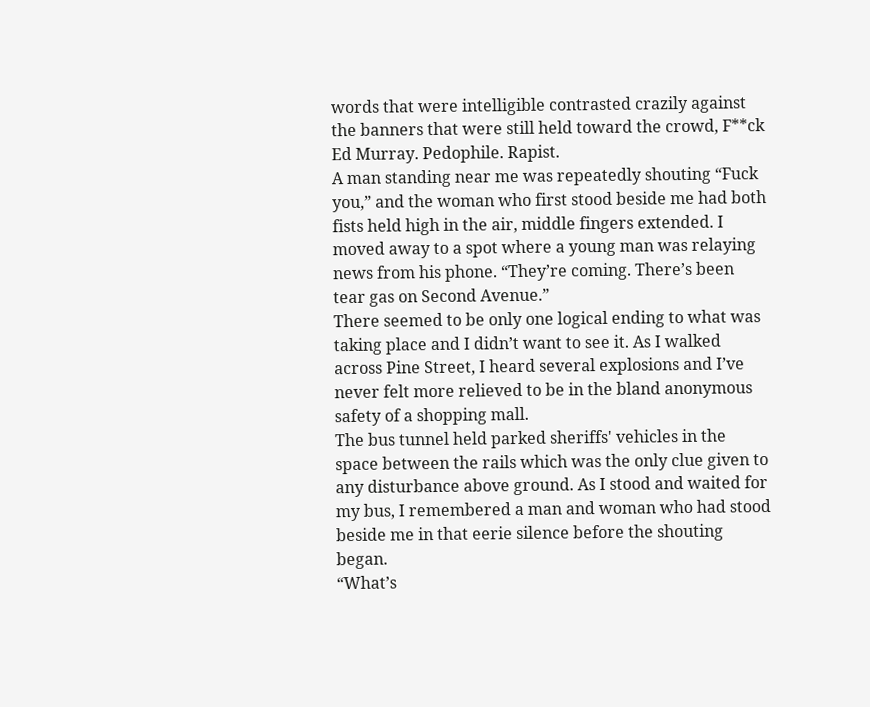words that were intelligible contrasted crazily against the banners that were still held toward the crowd, F**ck Ed Murray. Pedophile. Rapist.
A man standing near me was repeatedly shouting “Fuck you,” and the woman who first stood beside me had both fists held high in the air, middle fingers extended. I moved away to a spot where a young man was relaying news from his phone. “They’re coming. There’s been tear gas on Second Avenue.”
There seemed to be only one logical ending to what was taking place and I didn’t want to see it. As I walked across Pine Street, I heard several explosions and I’ve never felt more relieved to be in the bland anonymous safety of a shopping mall.
The bus tunnel held parked sheriffs' vehicles in the space between the rails which was the only clue given to any disturbance above ground. As I stood and waited for my bus, I remembered a man and woman who had stood beside me in that eerie silence before the shouting began.
“What’s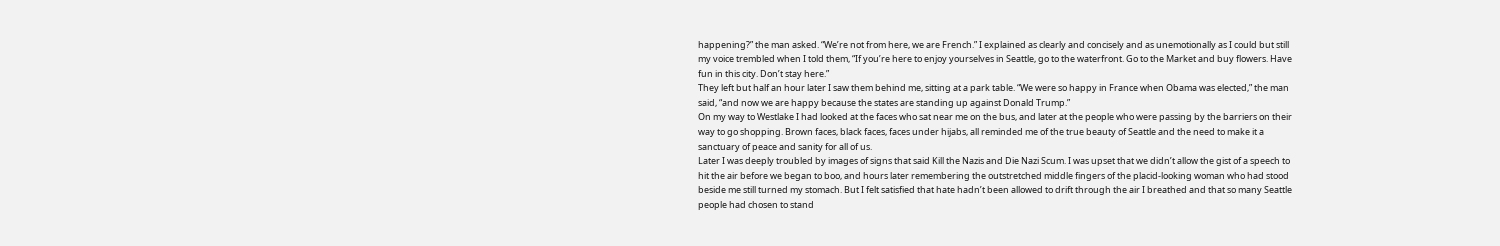happening?” the man asked. “We’re not from here, we are French.” I explained as clearly and concisely and as unemotionally as I could but still my voice trembled when I told them, “If you’re here to enjoy yourselves in Seattle, go to the waterfront. Go to the Market and buy flowers. Have fun in this city. Don’t stay here.”
They left but half an hour later I saw them behind me, sitting at a park table. “We were so happy in France when Obama was elected,” the man said, “and now we are happy because the states are standing up against Donald Trump.”
On my way to Westlake I had looked at the faces who sat near me on the bus, and later at the people who were passing by the barriers on their way to go shopping. Brown faces, black faces, faces under hijabs, all reminded me of the true beauty of Seattle and the need to make it a sanctuary of peace and sanity for all of us.
Later I was deeply troubled by images of signs that said Kill the Nazis and Die Nazi Scum. I was upset that we didn’t allow the gist of a speech to hit the air before we began to boo, and hours later remembering the outstretched middle fingers of the placid-looking woman who had stood beside me still turned my stomach. But I felt satisfied that hate hadn’t been allowed to drift through the air I breathed and that so many Seattle people had chosen to stand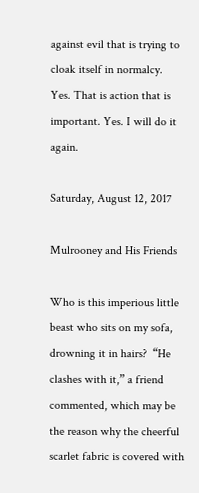against evil that is trying to cloak itself in normalcy.
Yes. That is action that is important. Yes. I will do it again.

Saturday, August 12, 2017

Mulrooney and His Friends

Who is this imperious little beast who sits on my sofa, drowning it in hairs?  “He clashes with it,” a friend commented, which may be the reason why the cheerful scarlet fabric is covered with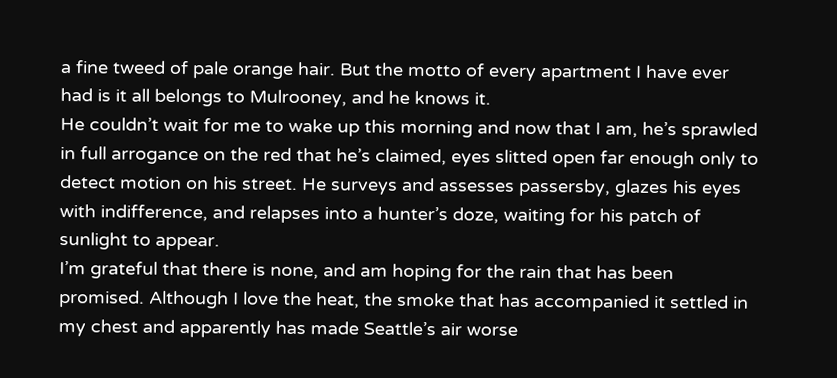a fine tweed of pale orange hair. But the motto of every apartment I have ever had is it all belongs to Mulrooney, and he knows it.
He couldn’t wait for me to wake up this morning and now that I am, he’s sprawled in full arrogance on the red that he’s claimed, eyes slitted open far enough only to detect motion on his street. He surveys and assesses passersby, glazes his eyes with indifference, and relapses into a hunter’s doze, waiting for his patch of sunlight to appear.
I’m grateful that there is none, and am hoping for the rain that has been promised. Although I love the heat, the smoke that has accompanied it settled in my chest and apparently has made Seattle’s air worse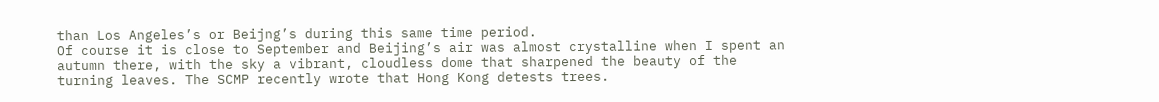than Los Angeles’s or Beijng’s during this same time period.
Of course it is close to September and Beijing’s air was almost crystalline when I spent an autumn there, with the sky a vibrant, cloudless dome that sharpened the beauty of the turning leaves. The SCMP recently wrote that Hong Kong detests trees.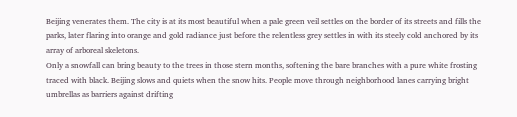Beijing venerates them. The city is at its most beautiful when a pale green veil settles on the border of its streets and fills the parks, later flaring into orange and gold radiance just before the relentless grey settles in with its steely cold anchored by its array of arboreal skeletons.
Only a snowfall can bring beauty to the trees in those stern months, softening the bare branches with a pure white frosting traced with black. Beijing slows and quiets when the snow hits. People move through neighborhood lanes carrying bright umbrellas as barriers against drifting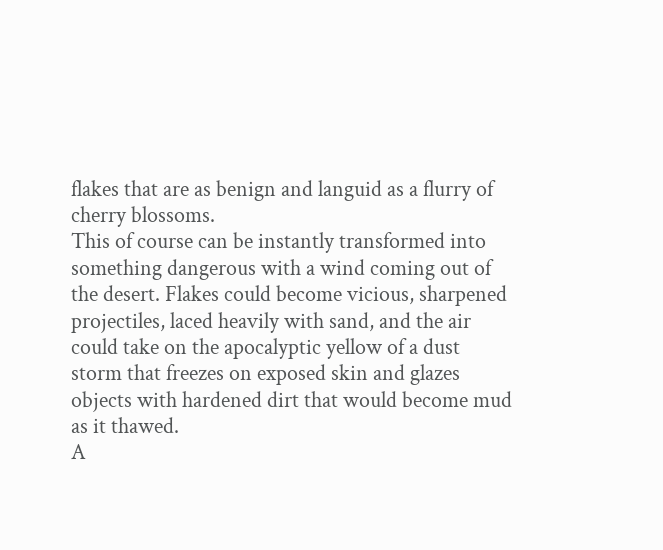flakes that are as benign and languid as a flurry of cherry blossoms.
This of course can be instantly transformed into something dangerous with a wind coming out of the desert. Flakes could become vicious, sharpened projectiles, laced heavily with sand, and the air could take on the apocalyptic yellow of a dust storm that freezes on exposed skin and glazes objects with hardened dirt that would become mud as it thawed.
A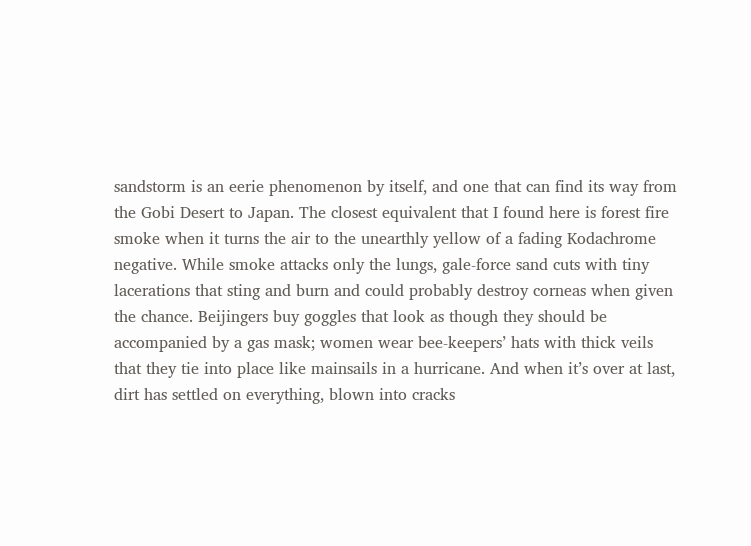sandstorm is an eerie phenomenon by itself, and one that can find its way from the Gobi Desert to Japan. The closest equivalent that I found here is forest fire smoke when it turns the air to the unearthly yellow of a fading Kodachrome negative. While smoke attacks only the lungs, gale-force sand cuts with tiny lacerations that sting and burn and could probably destroy corneas when given the chance. Beijingers buy goggles that look as though they should be accompanied by a gas mask; women wear bee-keepers’ hats with thick veils that they tie into place like mainsails in a hurricane. And when it’s over at last, dirt has settled on everything, blown into cracks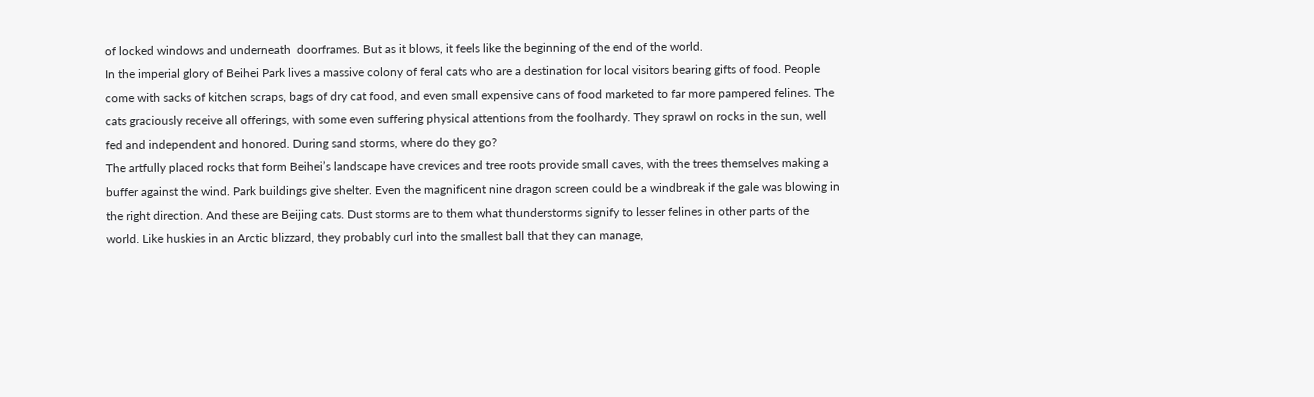of locked windows and underneath  doorframes. But as it blows, it feels like the beginning of the end of the world.
In the imperial glory of Beihei Park lives a massive colony of feral cats who are a destination for local visitors bearing gifts of food. People come with sacks of kitchen scraps, bags of dry cat food, and even small expensive cans of food marketed to far more pampered felines. The cats graciously receive all offerings, with some even suffering physical attentions from the foolhardy. They sprawl on rocks in the sun, well fed and independent and honored. During sand storms, where do they go?
The artfully placed rocks that form Beihei’s landscape have crevices and tree roots provide small caves, with the trees themselves making a buffer against the wind. Park buildings give shelter. Even the magnificent nine dragon screen could be a windbreak if the gale was blowing in the right direction. And these are Beijing cats. Dust storms are to them what thunderstorms signify to lesser felines in other parts of the world. Like huskies in an Arctic blizzard, they probably curl into the smallest ball that they can manage,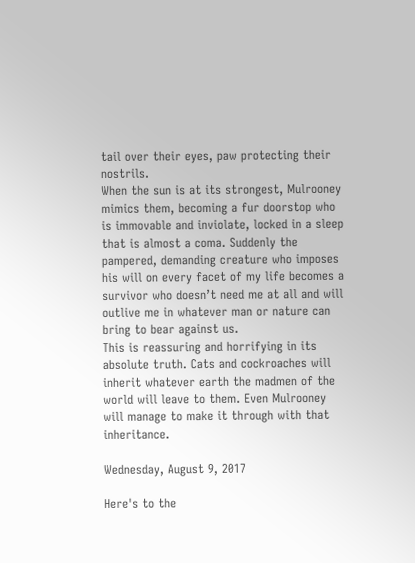tail over their eyes, paw protecting their nostrils.
When the sun is at its strongest, Mulrooney mimics them, becoming a fur doorstop who is immovable and inviolate, locked in a sleep that is almost a coma. Suddenly the pampered, demanding creature who imposes his will on every facet of my life becomes a survivor who doesn’t need me at all and will outlive me in whatever man or nature can bring to bear against us.
This is reassuring and horrifying in its absolute truth. Cats and cockroaches will inherit whatever earth the madmen of the world will leave to them. Even Mulrooney will manage to make it through with that inheritance.

Wednesday, August 9, 2017

Here's to the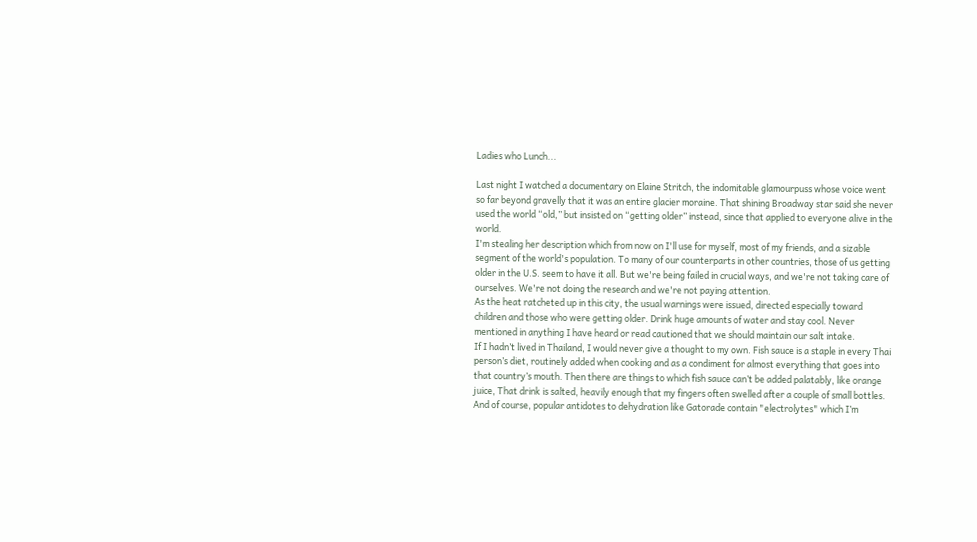Ladies who Lunch...

Last night I watched a documentary on Elaine Stritch, the indomitable glamourpuss whose voice went so far beyond gravelly that it was an entire glacier moraine. That shining Broadway star said she never used the world “old,” but insisted on “getting older” instead, since that applied to everyone alive in the world.
I'm stealing her description which from now on I'll use for myself, most of my friends, and a sizable segment of the world's population. To many of our counterparts in other countries, those of us getting older in the U.S. seem to have it all. But we're being failed in crucial ways, and we're not taking care of ourselves. We're not doing the research and we're not paying attention.
As the heat ratcheted up in this city, the usual warnings were issued, directed especially toward children and those who were getting older. Drink huge amounts of water and stay cool. Never mentioned in anything I have heard or read cautioned that we should maintain our salt intake.
If I hadn’t lived in Thailand, I would never give a thought to my own. Fish sauce is a staple in every Thai person’s diet, routinely added when cooking and as a condiment for almost everything that goes into that country’s mouth. Then there are things to which fish sauce can’t be added palatably, like orange juice, That drink is salted, heavily enough that my fingers often swelled after a couple of small bottles. And of course, popular antidotes to dehydration like Gatorade contain "electrolytes" which I’m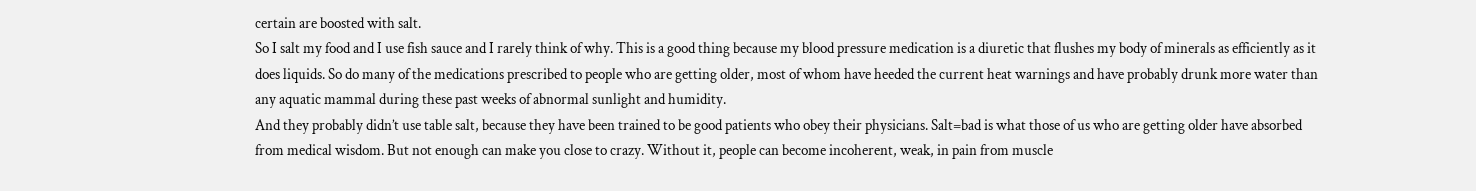certain are boosted with salt.
So I salt my food and I use fish sauce and I rarely think of why. This is a good thing because my blood pressure medication is a diuretic that flushes my body of minerals as efficiently as it does liquids. So do many of the medications prescribed to people who are getting older, most of whom have heeded the current heat warnings and have probably drunk more water than any aquatic mammal during these past weeks of abnormal sunlight and humidity.
And they probably didn’t use table salt, because they have been trained to be good patients who obey their physicians. Salt=bad is what those of us who are getting older have absorbed from medical wisdom. But not enough can make you close to crazy. Without it, people can become incoherent, weak, in pain from muscle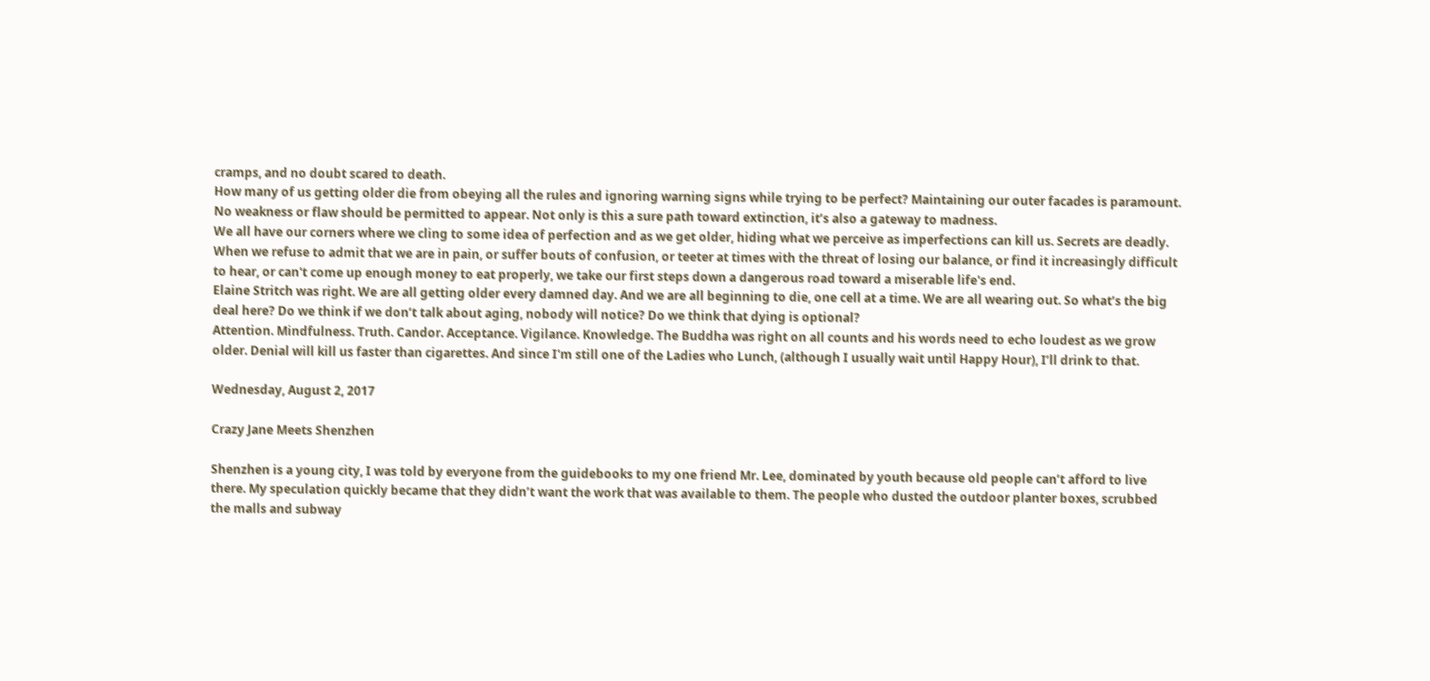cramps, and no doubt scared to death.
How many of us getting older die from obeying all the rules and ignoring warning signs while trying to be perfect? Maintaining our outer facades is paramount. No weakness or flaw should be permitted to appear. Not only is this a sure path toward extinction, it’s also a gateway to madness.
We all have our corners where we cling to some idea of perfection and as we get older, hiding what we perceive as imperfections can kill us. Secrets are deadly. When we refuse to admit that we are in pain, or suffer bouts of confusion, or teeter at times with the threat of losing our balance, or find it increasingly difficult to hear, or can't come up enough money to eat properly, we take our first steps down a dangerous road toward a miserable life's end.
Elaine Stritch was right. We are all getting older every damned day. And we are all beginning to die, one cell at a time. We are all wearing out. So what’s the big deal here? Do we think if we don’t talk about aging, nobody will notice? Do we think that dying is optional?
Attention. Mindfulness. Truth. Candor. Acceptance. Vigilance. Knowledge. The Buddha was right on all counts and his words need to echo loudest as we grow older. Denial will kill us faster than cigarettes. And since I'm still one of the Ladies who Lunch, (although I usually wait until Happy Hour), I’ll drink to that.

Wednesday, August 2, 2017

Crazy Jane Meets Shenzhen

Shenzhen is a young city, I was told by everyone from the guidebooks to my one friend Mr. Lee, dominated by youth because old people can’t afford to live there. My speculation quickly became that they didn’t want the work that was available to them. The people who dusted the outdoor planter boxes, scrubbed the malls and subway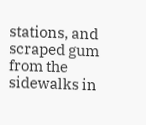stations, and scraped gum from the sidewalks in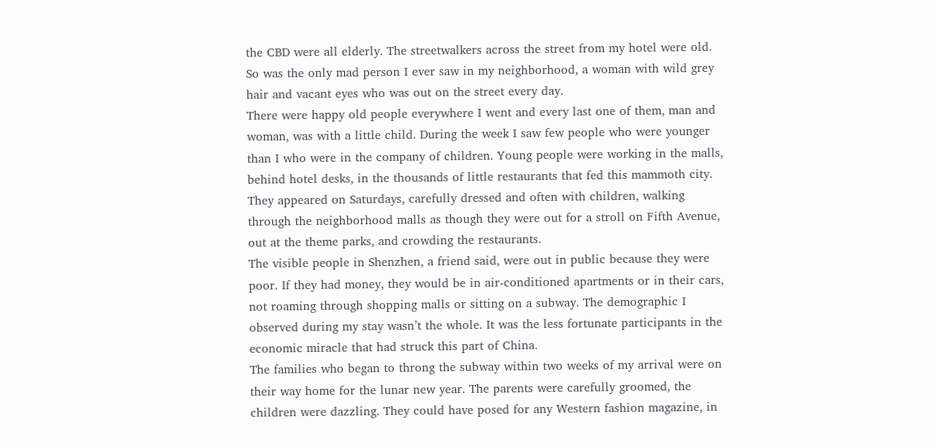the CBD were all elderly. The streetwalkers across the street from my hotel were old. So was the only mad person I ever saw in my neighborhood, a woman with wild grey hair and vacant eyes who was out on the street every day.
There were happy old people everywhere I went and every last one of them, man and woman, was with a little child. During the week I saw few people who were younger than I who were in the company of children. Young people were working in the malls, behind hotel desks, in the thousands of little restaurants that fed this mammoth city.
They appeared on Saturdays, carefully dressed and often with children, walking through the neighborhood malls as though they were out for a stroll on Fifth Avenue, out at the theme parks, and crowding the restaurants.
The visible people in Shenzhen, a friend said, were out in public because they were poor. If they had money, they would be in air-conditioned apartments or in their cars, not roaming through shopping malls or sitting on a subway. The demographic I observed during my stay wasn’t the whole. It was the less fortunate participants in the economic miracle that had struck this part of China.
The families who began to throng the subway within two weeks of my arrival were on their way home for the lunar new year. The parents were carefully groomed, the children were dazzling. They could have posed for any Western fashion magazine, in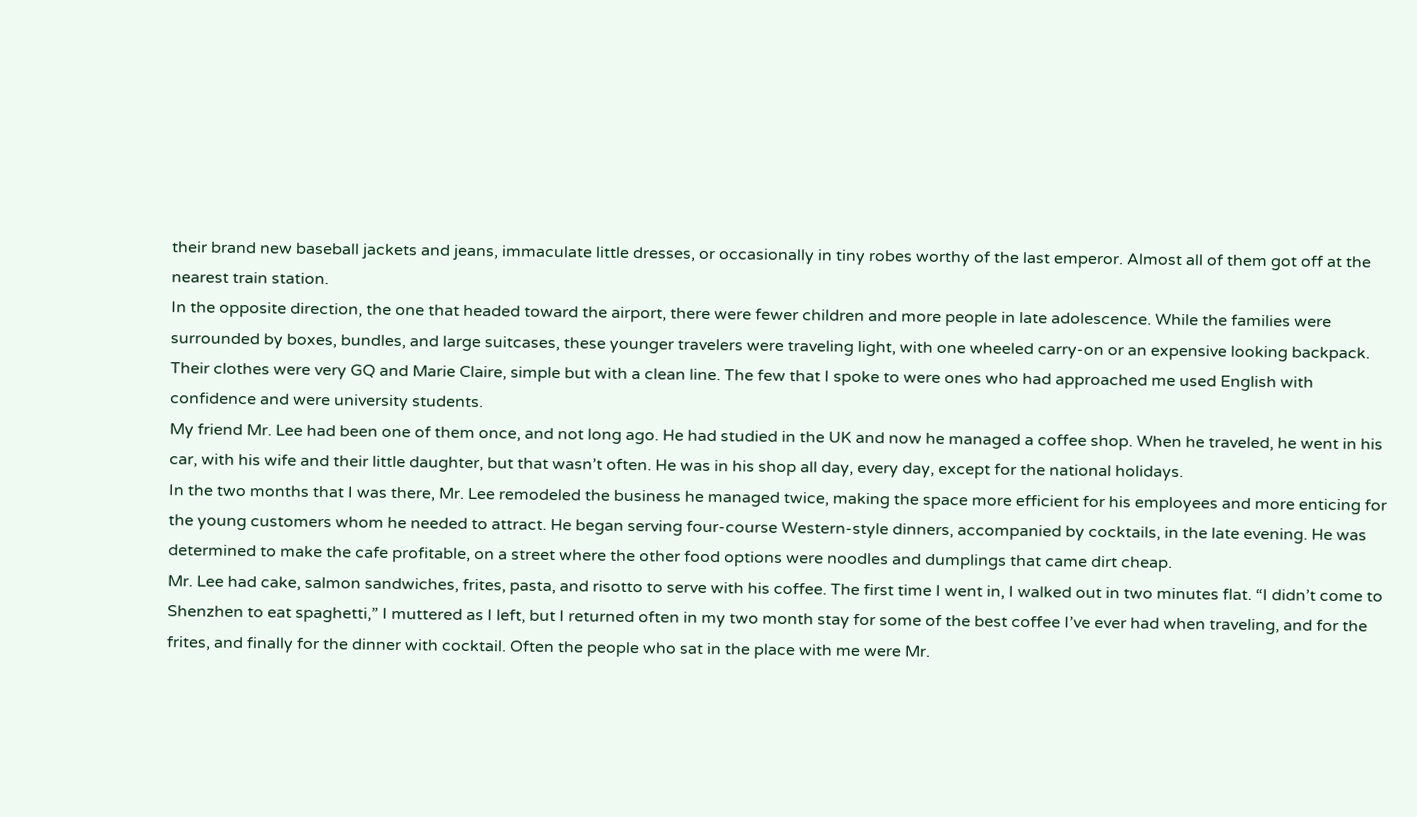their brand new baseball jackets and jeans, immaculate little dresses, or occasionally in tiny robes worthy of the last emperor. Almost all of them got off at the nearest train station.
In the opposite direction, the one that headed toward the airport, there were fewer children and more people in late adolescence. While the families were surrounded by boxes, bundles, and large suitcases, these younger travelers were traveling light, with one wheeled carry-on or an expensive looking backpack. Their clothes were very GQ and Marie Claire, simple but with a clean line. The few that I spoke to were ones who had approached me used English with confidence and were university students.
My friend Mr. Lee had been one of them once, and not long ago. He had studied in the UK and now he managed a coffee shop. When he traveled, he went in his car, with his wife and their little daughter, but that wasn’t often. He was in his shop all day, every day, except for the national holidays.
In the two months that I was there, Mr. Lee remodeled the business he managed twice, making the space more efficient for his employees and more enticing for the young customers whom he needed to attract. He began serving four-course Western-style dinners, accompanied by cocktails, in the late evening. He was determined to make the cafe profitable, on a street where the other food options were noodles and dumplings that came dirt cheap.
Mr. Lee had cake, salmon sandwiches, frites, pasta, and risotto to serve with his coffee. The first time I went in, I walked out in two minutes flat. “I didn’t come to Shenzhen to eat spaghetti,” I muttered as I left, but I returned often in my two month stay for some of the best coffee I’ve ever had when traveling, and for the frites, and finally for the dinner with cocktail. Often the people who sat in the place with me were Mr.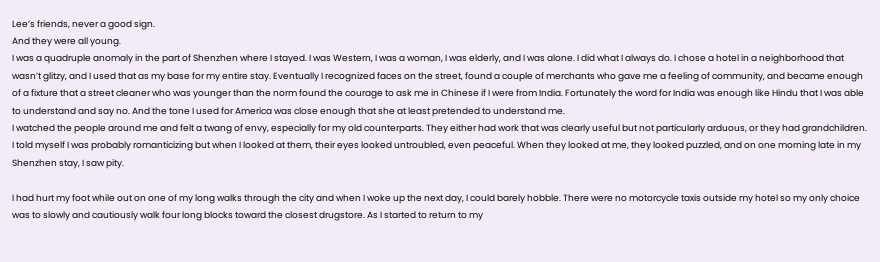Lee’s friends, never a good sign.
And they were all young.
I was a quadruple anomaly in the part of Shenzhen where I stayed. I was Western, I was a woman, I was elderly, and I was alone. I did what I always do. I chose a hotel in a neighborhood that wasn’t glitzy, and I used that as my base for my entire stay. Eventually I recognized faces on the street, found a couple of merchants who gave me a feeling of community, and became enough of a fixture that a street cleaner who was younger than the norm found the courage to ask me in Chinese if I were from India. Fortunately the word for India was enough like Hindu that I was able to understand and say no. And the tone I used for America was close enough that she at least pretended to understand me.
I watched the people around me and felt a twang of envy, especially for my old counterparts. They either had work that was clearly useful but not particularly arduous, or they had grandchildren. I told myself I was probably romanticizing but when I looked at them, their eyes looked untroubled, even peaceful. When they looked at me, they looked puzzled, and on one morning late in my Shenzhen stay, I saw pity.

I had hurt my foot while out on one of my long walks through the city and when I woke up the next day, I could barely hobble. There were no motorcycle taxis outside my hotel so my only choice was to slowly and cautiously walk four long blocks toward the closest drugstore. As I started to return to my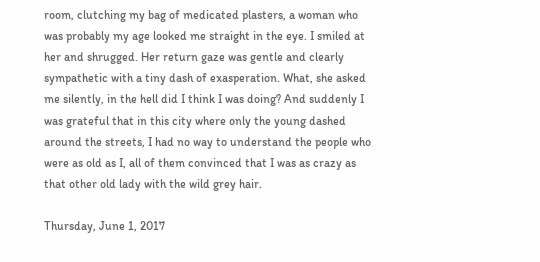room, clutching my bag of medicated plasters, a woman who was probably my age looked me straight in the eye. I smiled at her and shrugged. Her return gaze was gentle and clearly sympathetic with a tiny dash of exasperation. What, she asked me silently, in the hell did I think I was doing? And suddenly I was grateful that in this city where only the young dashed around the streets, I had no way to understand the people who were as old as I, all of them convinced that I was as crazy as that other old lady with the wild grey hair.

Thursday, June 1, 2017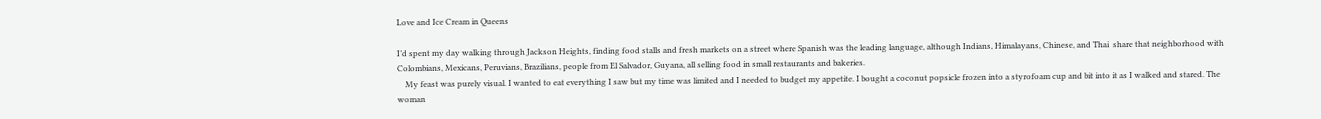Love and Ice Cream in Queens

I’d spent my day walking through Jackson Heights, finding food stalls and fresh markets on a street where Spanish was the leading language, although Indians, Himalayans, Chinese, and Thai  share that neighborhood with Colombians, Mexicans, Peruvians, Brazilians, people from El Salvador, Guyana, all selling food in small restaurants and bakeries.
    My feast was purely visual. I wanted to eat everything I saw but my time was limited and I needed to budget my appetite. I bought a coconut popsicle frozen into a styrofoam cup and bit into it as I walked and stared. The woman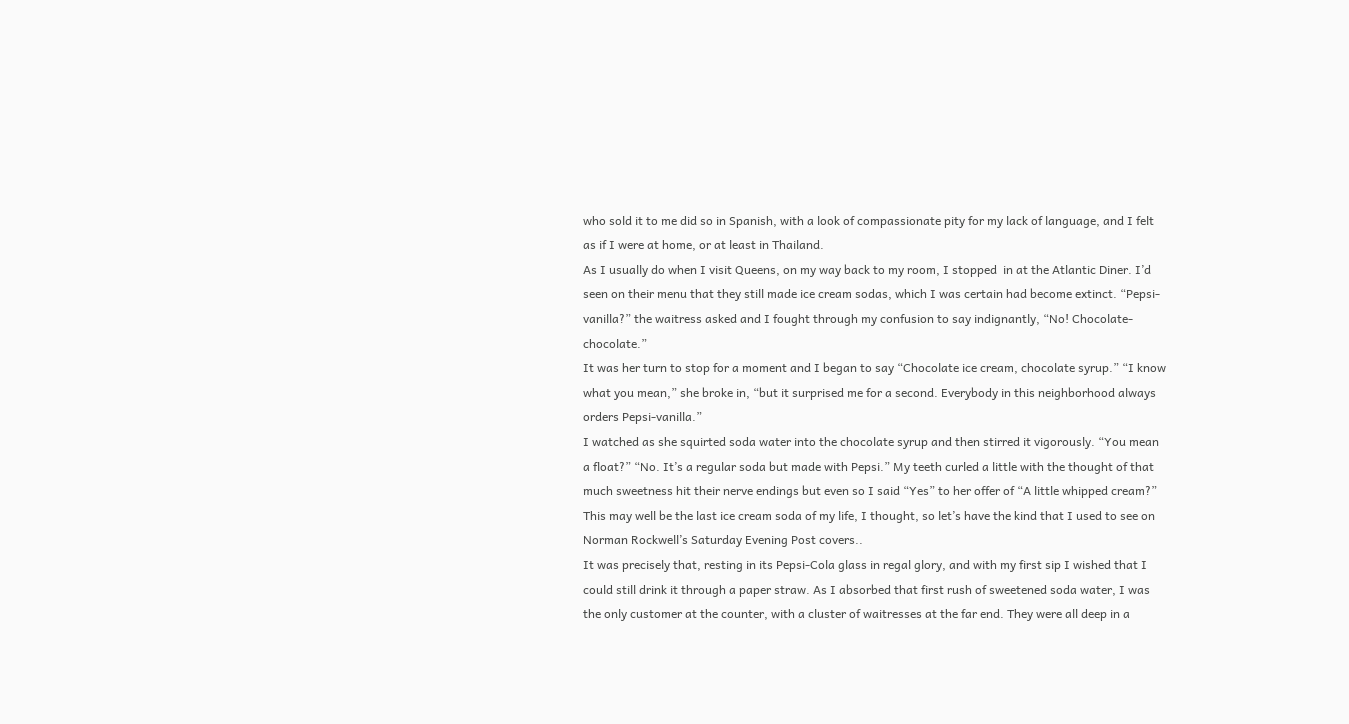who sold it to me did so in Spanish, with a look of compassionate pity for my lack of language, and I felt as if I were at home, or at least in Thailand.
As I usually do when I visit Queens, on my way back to my room, I stopped  in at the Atlantic Diner. I’d seen on their menu that they still made ice cream sodas, which I was certain had become extinct. “Pepsi-vanilla?” the waitress asked and I fought through my confusion to say indignantly, “No! Chocolate-chocolate.”
It was her turn to stop for a moment and I began to say “Chocolate ice cream, chocolate syrup.” “I know what you mean,” she broke in, “but it surprised me for a second. Everybody in this neighborhood always orders Pepsi-vanilla.”
I watched as she squirted soda water into the chocolate syrup and then stirred it vigorously. “You mean a float?” “No. It’s a regular soda but made with Pepsi.” My teeth curled a little with the thought of that much sweetness hit their nerve endings but even so I said “Yes” to her offer of “A little whipped cream?” This may well be the last ice cream soda of my life, I thought, so let’s have the kind that I used to see on Norman Rockwell’s Saturday Evening Post covers..
It was precisely that, resting in its Pepsi-Cola glass in regal glory, and with my first sip I wished that I could still drink it through a paper straw. As I absorbed that first rush of sweetened soda water, I was the only customer at the counter, with a cluster of waitresses at the far end. They were all deep in a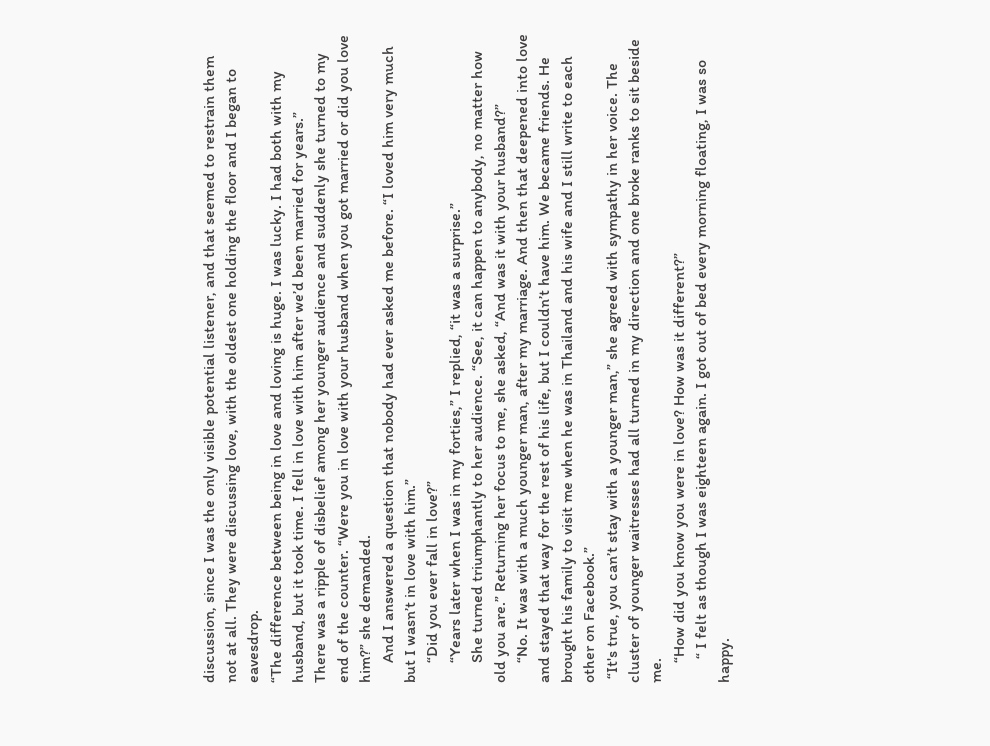discussion, since I was the only visible potential listener, and that seemed to restrain them not at all. They were discussing love, with the oldest one holding the floor and I began to eavesdrop.
“The difference between being in love and loving is huge. I was lucky. I had both with my husband, but it took time. I fell in love with him after we’d been married for years.”
There was a ripple of disbelief among her younger audience and suddenly she turned to my end of the counter. “Were you in love with your husband when you got married or did you love him?” she demanded.
     And I answered a question that nobody had ever asked me before. “I loved him very much but I wasn’t in love with him.”
     “Did you ever fall in love?”
     “Years later when I was in my forties,” I replied, “it was a surprise.”
     She turned triumphantly to her audience. “See, it can happen to anybody, no matter how old you are.” Returning her focus to me, she asked, “And was it with your husband?”
     “No. It was with a much younger man, after my marriage. And then that deepened into love and stayed that way for the rest of his life, but I couldn’t have him. We became friends. He brought his family to visit me when he was in Thailand and his wife and I still write to each other on Facebook.”
 “It's true, you can’t stay with a younger man,” she agreed with sympathy in her voice. The cluster of younger waitresses had all turned in my direction and one broke ranks to sit beside me.
     “How did you know you were in love? How was it different?”
      “ I felt as though I was eighteen again. I got out of bed every morning floating, I was so happy.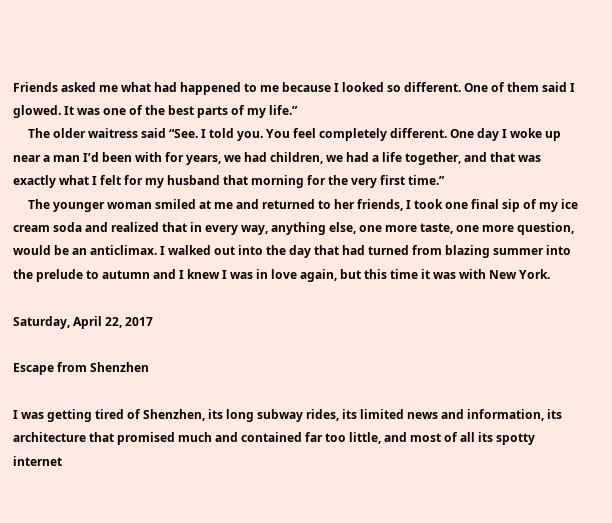Friends asked me what had happened to me because I looked so different. One of them said I glowed. It was one of the best parts of my life.”
     The older waitress said “See. I told you. You feel completely different. One day I woke up near a man I’d been with for years, we had children, we had a life together, and that was exactly what I felt for my husband that morning for the very first time.”
     The younger woman smiled at me and returned to her friends, I took one final sip of my ice cream soda and realized that in every way, anything else, one more taste, one more question, would be an anticlimax. I walked out into the day that had turned from blazing summer into the prelude to autumn and I knew I was in love again, but this time it was with New York.

Saturday, April 22, 2017

Escape from Shenzhen

I was getting tired of Shenzhen, its long subway rides, its limited news and information, its architecture that promised much and contained far too little, and most of all its spotty internet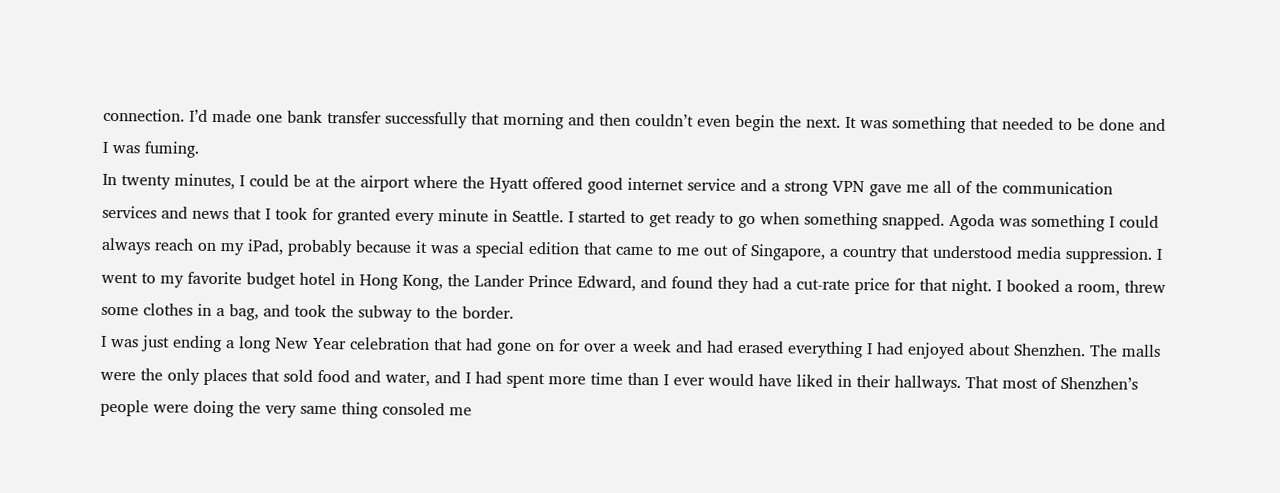connection. I’d made one bank transfer successfully that morning and then couldn’t even begin the next. It was something that needed to be done and I was fuming.
In twenty minutes, I could be at the airport where the Hyatt offered good internet service and a strong VPN gave me all of the communication services and news that I took for granted every minute in Seattle. I started to get ready to go when something snapped. Agoda was something I could always reach on my iPad, probably because it was a special edition that came to me out of Singapore, a country that understood media suppression. I went to my favorite budget hotel in Hong Kong, the Lander Prince Edward, and found they had a cut-rate price for that night. I booked a room, threw some clothes in a bag, and took the subway to the border.
I was just ending a long New Year celebration that had gone on for over a week and had erased everything I had enjoyed about Shenzhen. The malls were the only places that sold food and water, and I had spent more time than I ever would have liked in their hallways. That most of Shenzhen’s people were doing the very same thing consoled me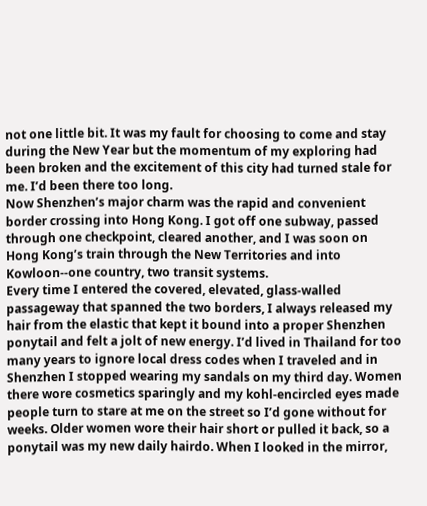not one little bit. It was my fault for choosing to come and stay during the New Year but the momentum of my exploring had been broken and the excitement of this city had turned stale for me. I’d been there too long.
Now Shenzhen’s major charm was the rapid and convenient border crossing into Hong Kong. I got off one subway, passed through one checkpoint, cleared another, and I was soon on Hong Kong’s train through the New Territories and into Kowloon--one country, two transit systems.
Every time I entered the covered, elevated, glass-walled passageway that spanned the two borders, I always released my hair from the elastic that kept it bound into a proper Shenzhen ponytail and felt a jolt of new energy. I’d lived in Thailand for too many years to ignore local dress codes when I traveled and in Shenzhen I stopped wearing my sandals on my third day. Women there wore cosmetics sparingly and my kohl-encircled eyes made people turn to stare at me on the street so I’d gone without for weeks. Older women wore their hair short or pulled it back, so a ponytail was my new daily hairdo. When I looked in the mirror,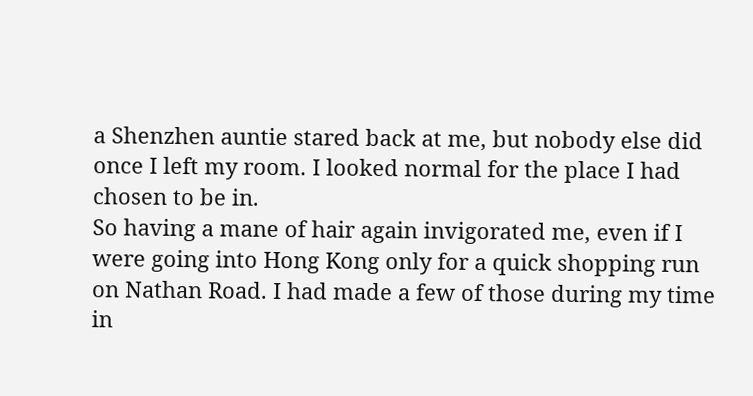a Shenzhen auntie stared back at me, but nobody else did once I left my room. I looked normal for the place I had chosen to be in.
So having a mane of hair again invigorated me, even if I were going into Hong Kong only for a quick shopping run on Nathan Road. I had made a few of those during my time in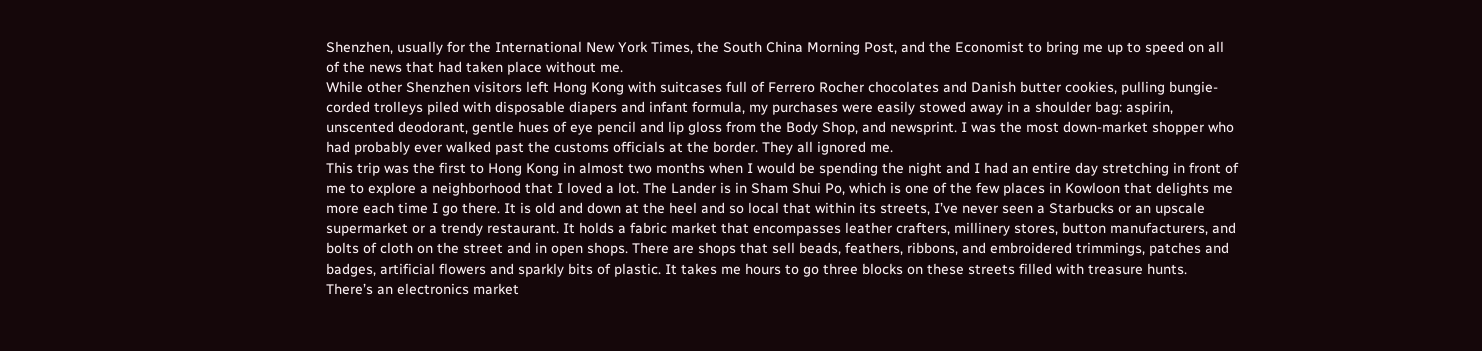Shenzhen, usually for the International New York Times, the South China Morning Post, and the Economist to bring me up to speed on all of the news that had taken place without me.
While other Shenzhen visitors left Hong Kong with suitcases full of Ferrero Rocher chocolates and Danish butter cookies, pulling bungie-corded trolleys piled with disposable diapers and infant formula, my purchases were easily stowed away in a shoulder bag: aspirin, unscented deodorant, gentle hues of eye pencil and lip gloss from the Body Shop, and newsprint. I was the most down-market shopper who had probably ever walked past the customs officials at the border. They all ignored me.
This trip was the first to Hong Kong in almost two months when I would be spending the night and I had an entire day stretching in front of me to explore a neighborhood that I loved a lot. The Lander is in Sham Shui Po, which is one of the few places in Kowloon that delights me more each time I go there. It is old and down at the heel and so local that within its streets, I’ve never seen a Starbucks or an upscale supermarket or a trendy restaurant. It holds a fabric market that encompasses leather crafters, millinery stores, button manufacturers, and bolts of cloth on the street and in open shops. There are shops that sell beads, feathers, ribbons, and embroidered trimmings, patches and badges, artificial flowers and sparkly bits of plastic. It takes me hours to go three blocks on these streets filled with treasure hunts.
There’s an electronics market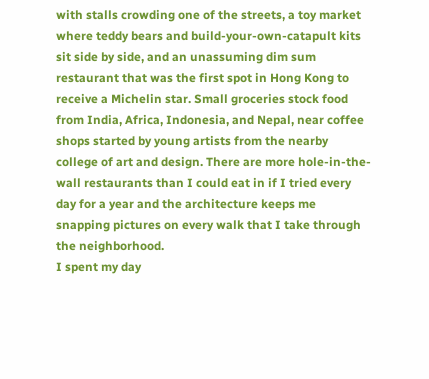with stalls crowding one of the streets, a toy market where teddy bears and build-your-own-catapult kits sit side by side, and an unassuming dim sum restaurant that was the first spot in Hong Kong to receive a Michelin star. Small groceries stock food from India, Africa, Indonesia, and Nepal, near coffee shops started by young artists from the nearby college of art and design. There are more hole-in-the-wall restaurants than I could eat in if I tried every day for a year and the architecture keeps me snapping pictures on every walk that I take through the neighborhood.
I spent my day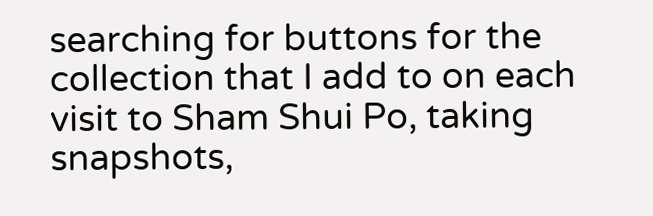searching for buttons for the collection that I add to on each visit to Sham Shui Po, taking snapshots,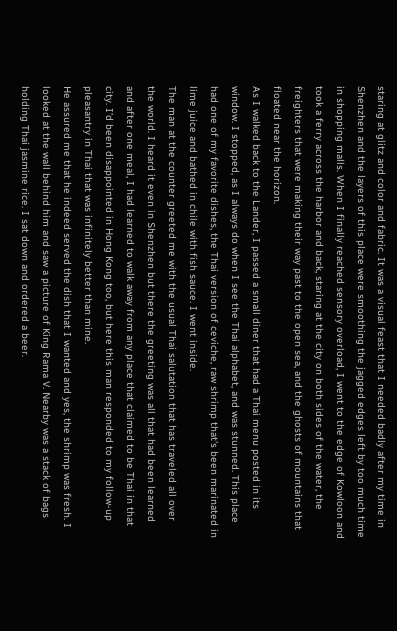staring at glitz and color and fabric. It was a visual feast that I needed badly after my time in Shenzhen and the layers of this place were smoothing the jagged edges left by too much time in shopping malls. When I finally reached sensory overload, I went to the edge of Kowloon and took a ferry across the harbor and back, staring at the city on both sides of the water, the freighters that were making their way past to the open sea, and the ghosts of mountains that floated near the horizon.
As I walked back to the Lander, I passed a small diner that had a Thai menu posted in its window. I stopped, as I always do when I see the Thai alphabet, and was stunned. This place had one of my favorite dishes, the Thai version of ceviche, raw shrimp that's been marinated in lime juice and bathed in chile with fish sauce. I went inside.
The man at the counter greeted me with the usual Thai salutation that has traveled all over the world. I heard it even in Shenzhen but there the greeting was all that had been learned and after one meal, I had learned to walk away from any place that claimed to be Thai in that city. I’d been disappointed in Hong Kong too, but here this man responded to my follow-up pleasantry in Thai that was infinitely better than mine.
He assured me that he indeed served the dish that I wanted and yes, the shrimp was fresh. I looked at the wall behind him and saw a picture of King Rama V. Nearby was a stack of bags holding Thai jasmine rice. I sat down and ordered a beer.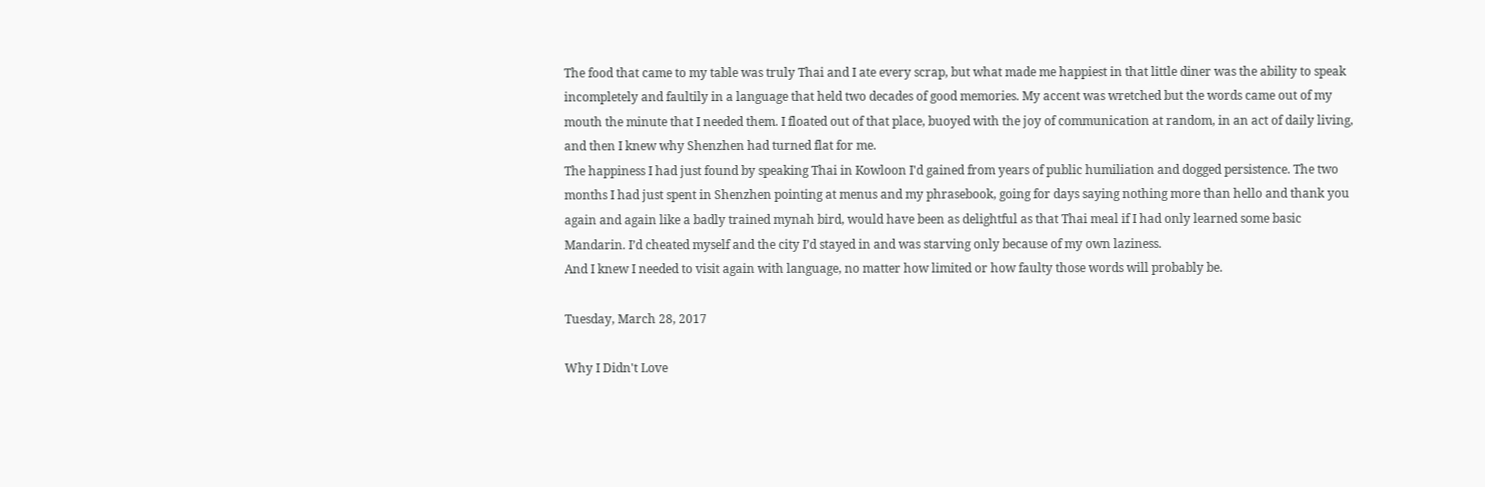The food that came to my table was truly Thai and I ate every scrap, but what made me happiest in that little diner was the ability to speak incompletely and faultily in a language that held two decades of good memories. My accent was wretched but the words came out of my mouth the minute that I needed them. I floated out of that place, buoyed with the joy of communication at random, in an act of daily living, and then I knew why Shenzhen had turned flat for me.
The happiness I had just found by speaking Thai in Kowloon I'd gained from years of public humiliation and dogged persistence. The two months I had just spent in Shenzhen pointing at menus and my phrasebook, going for days saying nothing more than hello and thank you again and again like a badly trained mynah bird, would have been as delightful as that Thai meal if I had only learned some basic Mandarin. I’d cheated myself and the city I’d stayed in and was starving only because of my own laziness.
And I knew I needed to visit again with language, no matter how limited or how faulty those words will probably be.

Tuesday, March 28, 2017

Why I Didn't Love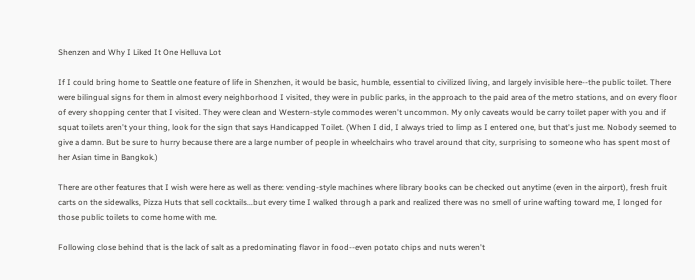Shenzen and Why I Liked It One Helluva Lot

If I could bring home to Seattle one feature of life in Shenzhen, it would be basic, humble, essential to civilized living, and largely invisible here--the public toilet. There were bilingual signs for them in almost every neighborhood I visited, they were in public parks, in the approach to the paid area of the metro stations, and on every floor of every shopping center that I visited. They were clean and Western-style commodes weren't uncommon. My only caveats would be carry toilet paper with you and if squat toilets aren't your thing, look for the sign that says Handicapped Toilet. (When I did, I always tried to limp as I entered one, but that's just me. Nobody seemed to give a damn. But be sure to hurry because there are a large number of people in wheelchairs who travel around that city, surprising to someone who has spent most of her Asian time in Bangkok.)

There are other features that I wish were here as well as there: vending-style machines where library books can be checked out anytime (even in the airport), fresh fruit carts on the sidewalks, Pizza Huts that sell cocktails...but every time I walked through a park and realized there was no smell of urine wafting toward me, I longed for those public toilets to come home with me.

Following close behind that is the lack of salt as a predominating flavor in food--even potato chips and nuts weren't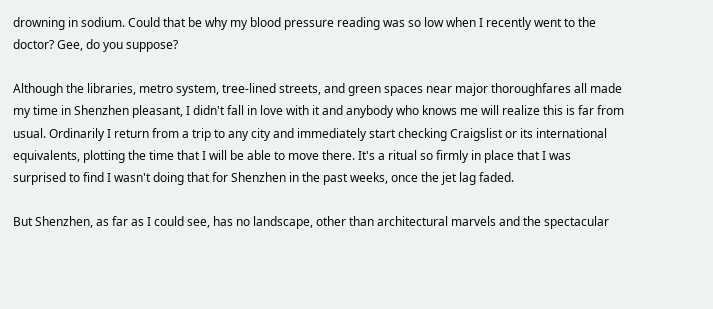drowning in sodium. Could that be why my blood pressure reading was so low when I recently went to the doctor? Gee, do you suppose?

Although the libraries, metro system, tree-lined streets, and green spaces near major thoroughfares all made my time in Shenzhen pleasant, I didn't fall in love with it and anybody who knows me will realize this is far from usual. Ordinarily I return from a trip to any city and immediately start checking Craigslist or its international equivalents, plotting the time that I will be able to move there. It's a ritual so firmly in place that I was surprised to find I wasn't doing that for Shenzhen in the past weeks, once the jet lag faded.

But Shenzhen, as far as I could see, has no landscape, other than architectural marvels and the spectacular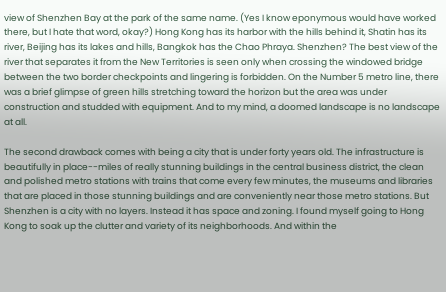view of Shenzhen Bay at the park of the same name. (Yes I know eponymous would have worked there, but I hate that word, okay?) Hong Kong has its harbor with the hills behind it, Shatin has its river, Beijing has its lakes and hills, Bangkok has the Chao Phraya. Shenzhen? The best view of the river that separates it from the New Territories is seen only when crossing the windowed bridge between the two border checkpoints and lingering is forbidden. On the Number 5 metro line, there was a brief glimpse of green hills stretching toward the horizon but the area was under construction and studded with equipment. And to my mind, a doomed landscape is no landscape at all.

The second drawback comes with being a city that is under forty years old. The infrastructure is beautifully in place--miles of really stunning buildings in the central business district, the clean and polished metro stations with trains that come every few minutes, the museums and libraries that are placed in those stunning buildings and are conveniently near those metro stations. But Shenzhen is a city with no layers. Instead it has space and zoning. I found myself going to Hong Kong to soak up the clutter and variety of its neighborhoods. And within the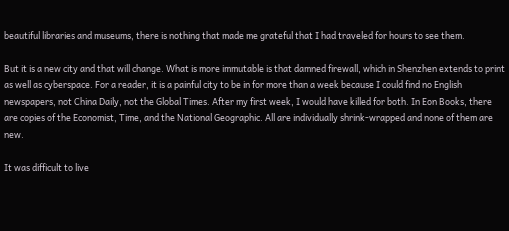beautiful libraries and museums, there is nothing that made me grateful that I had traveled for hours to see them.

But it is a new city and that will change. What is more immutable is that damned firewall, which in Shenzhen extends to print as well as cyberspace. For a reader, it is a painful city to be in for more than a week because I could find no English newspapers, not China Daily, not the Global Times. After my first week, I would have killed for both. In Eon Books, there are copies of the Economist, Time, and the National Geographic. All are individually shrink-wrapped and none of them are new.

It was difficult to live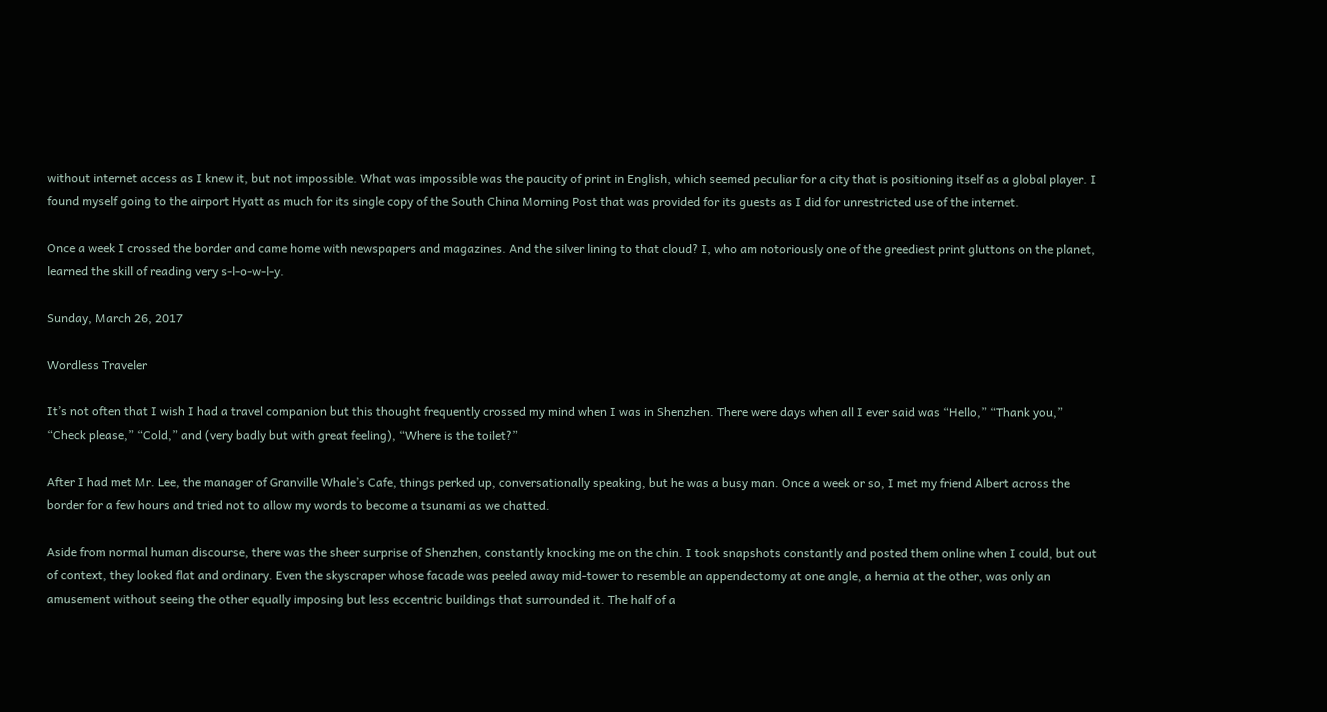without internet access as I knew it, but not impossible. What was impossible was the paucity of print in English, which seemed peculiar for a city that is positioning itself as a global player. I found myself going to the airport Hyatt as much for its single copy of the South China Morning Post that was provided for its guests as I did for unrestricted use of the internet.

Once a week I crossed the border and came home with newspapers and magazines. And the silver lining to that cloud? I, who am notoriously one of the greediest print gluttons on the planet, learned the skill of reading very s-l-o-w-l-y.

Sunday, March 26, 2017

Wordless Traveler

It’s not often that I wish I had a travel companion but this thought frequently crossed my mind when I was in Shenzhen. There were days when all I ever said was “Hello,” “Thank you,” “Check please,” “Cold,” and (very badly but with great feeling), “Where is the toilet?”

After I had met Mr. Lee, the manager of Granville Whale’s Cafe, things perked up, conversationally speaking, but he was a busy man. Once a week or so, I met my friend Albert across the border for a few hours and tried not to allow my words to become a tsunami as we chatted.

Aside from normal human discourse, there was the sheer surprise of Shenzhen, constantly knocking me on the chin. I took snapshots constantly and posted them online when I could, but out of context, they looked flat and ordinary. Even the skyscraper whose facade was peeled away mid-tower to resemble an appendectomy at one angle, a hernia at the other, was only an amusement without seeing the other equally imposing but less eccentric buildings that surrounded it. The half of a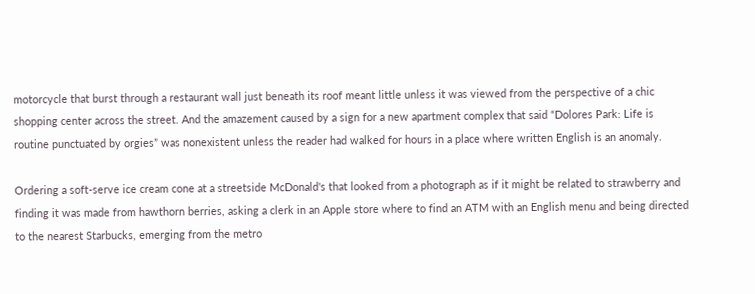motorcycle that burst through a restaurant wall just beneath its roof meant little unless it was viewed from the perspective of a chic shopping center across the street. And the amazement caused by a sign for a new apartment complex that said “Dolores Park: Life is routine punctuated by orgies” was nonexistent unless the reader had walked for hours in a place where written English is an anomaly.

Ordering a soft-serve ice cream cone at a streetside McDonald's that looked from a photograph as if it might be related to strawberry and finding it was made from hawthorn berries, asking a clerk in an Apple store where to find an ATM with an English menu and being directed to the nearest Starbucks, emerging from the metro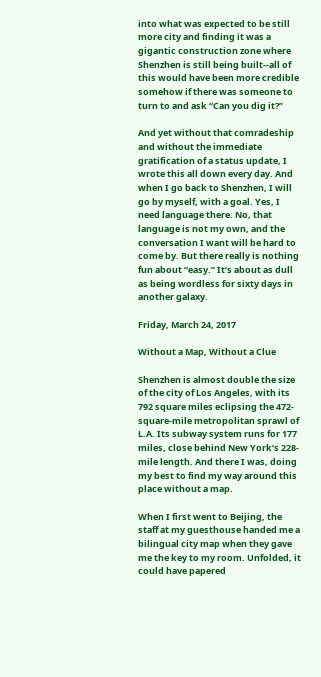into what was expected to be still more city and finding it was a gigantic construction zone where Shenzhen is still being built--all of this would have been more credible somehow if there was someone to turn to and ask “Can you dig it?”

And yet without that comradeship and without the immediate gratification of a status update, I wrote this all down every day. And when I go back to Shenzhen, I will go by myself, with a goal. Yes, I need language there. No, that language is not my own, and the conversation I want will be hard to come by. But there really is nothing fun about “easy.” It’s about as dull as being wordless for sixty days in another galaxy.

Friday, March 24, 2017

Without a Map, Without a Clue

Shenzhen is almost double the size of the city of Los Angeles, with its 792 square miles eclipsing the 472-square-mile metropolitan sprawl of L.A. Its subway system runs for 177 miles, close behind New York’s 228-mile length. And there I was, doing my best to find my way around this place without a map.

When I first went to Beijing, the staff at my guesthouse handed me a bilingual city map when they gave me the key to my room. Unfolded, it could have papered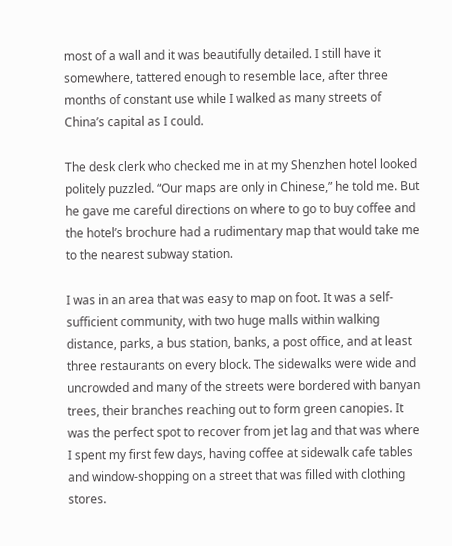most of a wall and it was beautifully detailed. I still have it somewhere, tattered enough to resemble lace, after three months of constant use while I walked as many streets of China’s capital as I could.

The desk clerk who checked me in at my Shenzhen hotel looked politely puzzled. “Our maps are only in Chinese,” he told me. But he gave me careful directions on where to go to buy coffee and the hotel’s brochure had a rudimentary map that would take me to the nearest subway station.

I was in an area that was easy to map on foot. It was a self-sufficient community, with two huge malls within walking distance, parks, a bus station, banks, a post office, and at least three restaurants on every block. The sidewalks were wide and uncrowded and many of the streets were bordered with banyan trees, their branches reaching out to form green canopies. It was the perfect spot to recover from jet lag and that was where I spent my first few days, having coffee at sidewalk cafe tables and window-shopping on a street that was filled with clothing stores.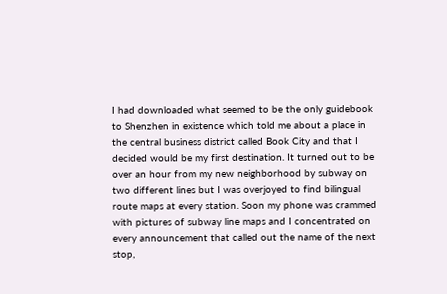I had downloaded what seemed to be the only guidebook to Shenzhen in existence which told me about a place in the central business district called Book City and that I decided would be my first destination. It turned out to be over an hour from my new neighborhood by subway on two different lines but I was overjoyed to find bilingual route maps at every station. Soon my phone was crammed with pictures of subway line maps and I concentrated on every announcement that called out the name of the next stop,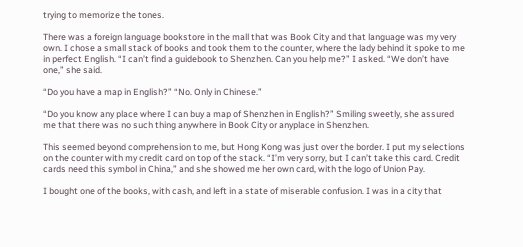trying to memorize the tones.

There was a foreign language bookstore in the mall that was Book City and that language was my very own. I chose a small stack of books and took them to the counter, where the lady behind it spoke to me in perfect English. “I can’t find a guidebook to Shenzhen. Can you help me?” I asked. “We don’t have one,” she said.

“Do you have a map in English?” “No. Only in Chinese.”

“Do you know any place where I can buy a map of Shenzhen in English?” Smiling sweetly, she assured me that there was no such thing anywhere in Book City or anyplace in Shenzhen.

This seemed beyond comprehension to me, but Hong Kong was just over the border. I put my selections on the counter with my credit card on top of the stack. “I’m very sorry, but I can’t take this card. Credit cards need this symbol in China,” and she showed me her own card, with the logo of Union Pay.

I bought one of the books, with cash, and left in a state of miserable confusion. I was in a city that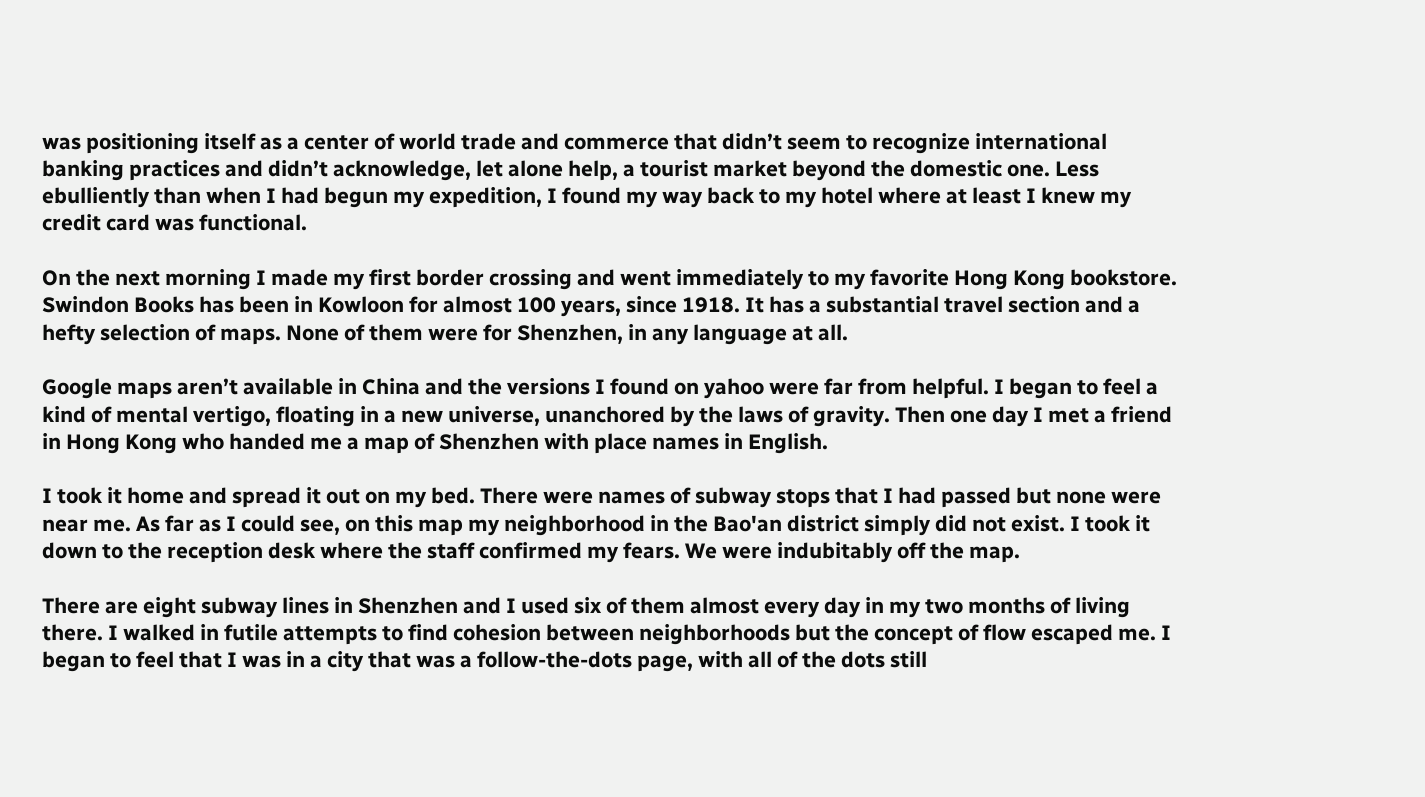was positioning itself as a center of world trade and commerce that didn’t seem to recognize international banking practices and didn’t acknowledge, let alone help, a tourist market beyond the domestic one. Less ebulliently than when I had begun my expedition, I found my way back to my hotel where at least I knew my credit card was functional.

On the next morning I made my first border crossing and went immediately to my favorite Hong Kong bookstore. Swindon Books has been in Kowloon for almost 100 years, since 1918. It has a substantial travel section and a hefty selection of maps. None of them were for Shenzhen, in any language at all.

Google maps aren’t available in China and the versions I found on yahoo were far from helpful. I began to feel a kind of mental vertigo, floating in a new universe, unanchored by the laws of gravity. Then one day I met a friend in Hong Kong who handed me a map of Shenzhen with place names in English.

I took it home and spread it out on my bed. There were names of subway stops that I had passed but none were near me. As far as I could see, on this map my neighborhood in the Bao'an district simply did not exist. I took it down to the reception desk where the staff confirmed my fears. We were indubitably off the map.

There are eight subway lines in Shenzhen and I used six of them almost every day in my two months of living there. I walked in futile attempts to find cohesion between neighborhoods but the concept of flow escaped me. I began to feel that I was in a city that was a follow-the-dots page, with all of the dots still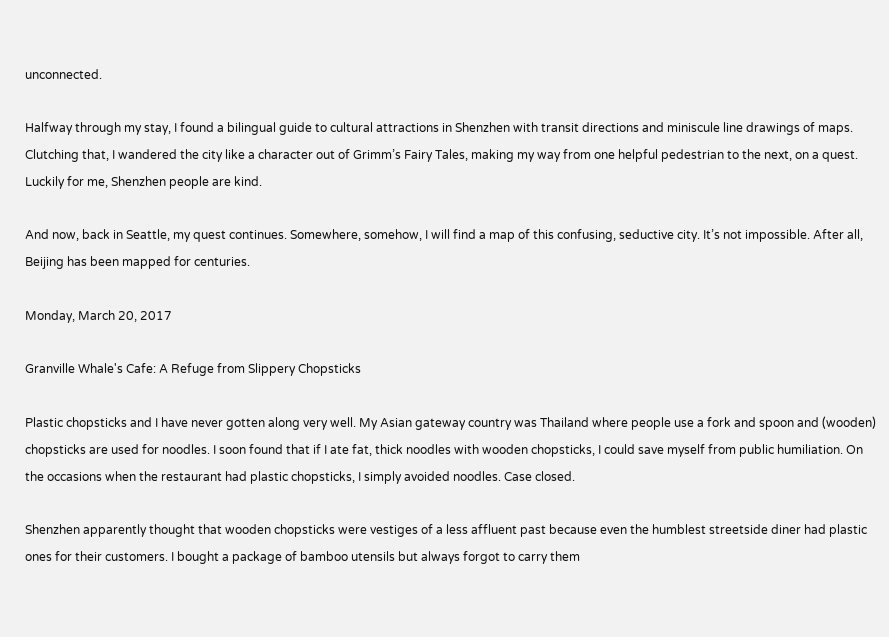unconnected.

Halfway through my stay, I found a bilingual guide to cultural attractions in Shenzhen with transit directions and miniscule line drawings of maps. Clutching that, I wandered the city like a character out of Grimm’s Fairy Tales, making my way from one helpful pedestrian to the next, on a quest. Luckily for me, Shenzhen people are kind.

And now, back in Seattle, my quest continues. Somewhere, somehow, I will find a map of this confusing, seductive city. It’s not impossible. After all, Beijing has been mapped for centuries.

Monday, March 20, 2017

Granville Whale's Cafe: A Refuge from Slippery Chopsticks

Plastic chopsticks and I have never gotten along very well. My Asian gateway country was Thailand where people use a fork and spoon and (wooden) chopsticks are used for noodles. I soon found that if I ate fat, thick noodles with wooden chopsticks, I could save myself from public humiliation. On the occasions when the restaurant had plastic chopsticks, I simply avoided noodles. Case closed.

Shenzhen apparently thought that wooden chopsticks were vestiges of a less affluent past because even the humblest streetside diner had plastic ones for their customers. I bought a package of bamboo utensils but always forgot to carry them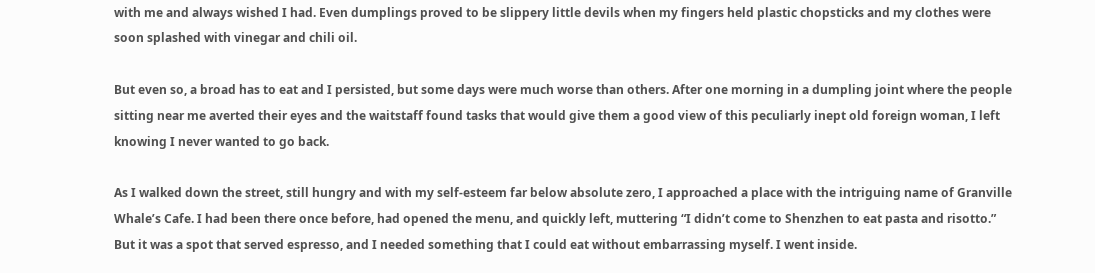with me and always wished I had. Even dumplings proved to be slippery little devils when my fingers held plastic chopsticks and my clothes were soon splashed with vinegar and chili oil.

But even so, a broad has to eat and I persisted, but some days were much worse than others. After one morning in a dumpling joint where the people sitting near me averted their eyes and the waitstaff found tasks that would give them a good view of this peculiarly inept old foreign woman, I left knowing I never wanted to go back.

As I walked down the street, still hungry and with my self-esteem far below absolute zero, I approached a place with the intriguing name of Granville Whale’s Cafe. I had been there once before, had opened the menu, and quickly left, muttering “I didn’t come to Shenzhen to eat pasta and risotto.” But it was a spot that served espresso, and I needed something that I could eat without embarrassing myself. I went inside.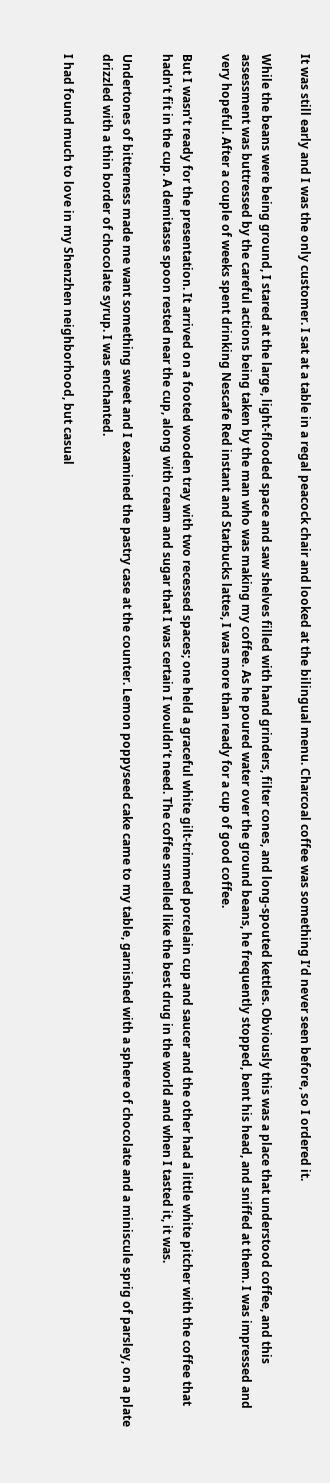It was still early and I was the only customer. I sat at a table in a regal peacock chair and looked at the bilingual menu. Charcoal coffee was something I’d never seen before, so I ordered it.

While the beans were being ground, I stared at the large, light-flooded space and saw shelves filled with hand grinders, filter cones, and long-spouted kettles. Obviously this was a place that understood coffee, and this assessment was buttressed by the careful actions being taken by the man who was making my coffee. As he poured water over the ground beans, he frequently stopped, bent his head, and sniffed at them. I was impressed and very hopeful. After a couple of weeks spent drinking Nescafe Red instant and Starbucks lattes, I was more than ready for a cup of good coffee.

But I wasn’t ready for the presentation. It arrived on a footed wooden tray with two recessed spaces; one held a graceful white gilt-trimmed porcelain cup and saucer and the other had a little white pitcher with the coffee that hadn’t fit in the cup. A demitasse spoon rested near the cup, along with cream and sugar that I was certain I wouldn’t need. The coffee smelled like the best drug in the world and when I tasted it, it was.

Undertones of bitterness made me want something sweet and I examined the pastry case at the counter. Lemon poppyseed cake came to my table, garnished with a sphere of chocolate and a miniscule sprig of parsley, on a plate drizzled with a thin border of chocolate syrup. I was enchanted.

I had found much to love in my Shenzhen neighborhood, but casual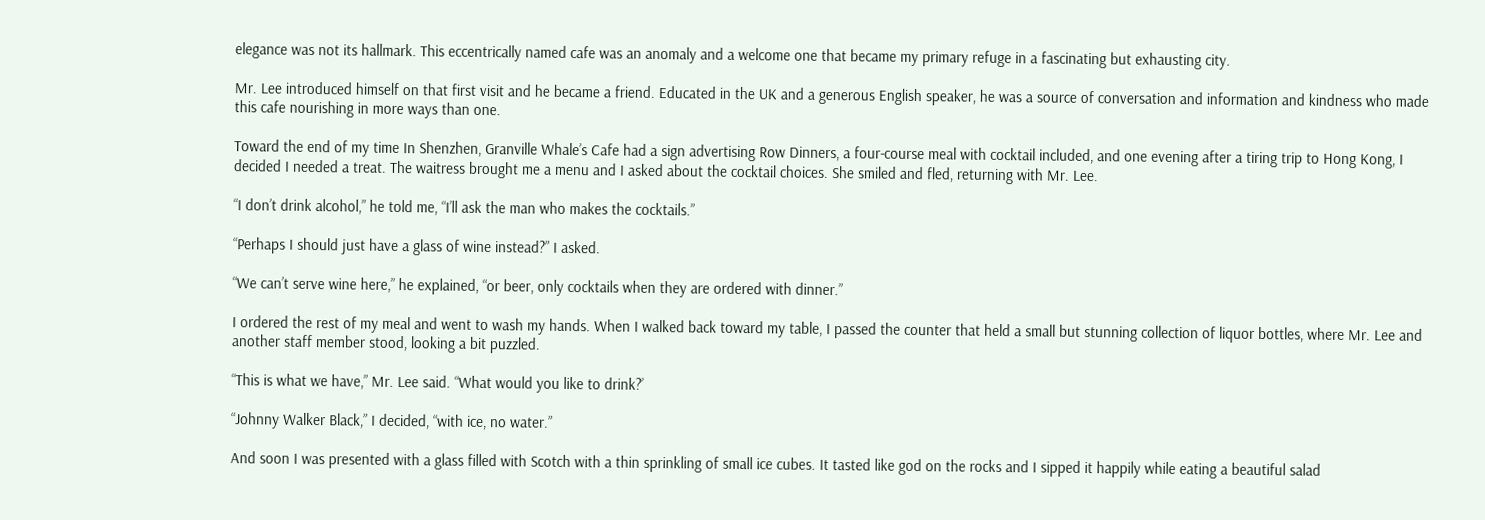elegance was not its hallmark. This eccentrically named cafe was an anomaly and a welcome one that became my primary refuge in a fascinating but exhausting city.

Mr. Lee introduced himself on that first visit and he became a friend. Educated in the UK and a generous English speaker, he was a source of conversation and information and kindness who made this cafe nourishing in more ways than one.

Toward the end of my time In Shenzhen, Granville Whale’s Cafe had a sign advertising Row Dinners, a four-course meal with cocktail included, and one evening after a tiring trip to Hong Kong, I decided I needed a treat. The waitress brought me a menu and I asked about the cocktail choices. She smiled and fled, returning with Mr. Lee.

“I don’t drink alcohol,” he told me, “I’ll ask the man who makes the cocktails.”

“Perhaps I should just have a glass of wine instead?” I asked.

“We can’t serve wine here,” he explained, “or beer, only cocktails when they are ordered with dinner.”

I ordered the rest of my meal and went to wash my hands. When I walked back toward my table, I passed the counter that held a small but stunning collection of liquor bottles, where Mr. Lee and another staff member stood, looking a bit puzzled.

“This is what we have,” Mr. Lee said. “What would you like to drink?’

“Johnny Walker Black,” I decided, “with ice, no water.”

And soon I was presented with a glass filled with Scotch with a thin sprinkling of small ice cubes. It tasted like god on the rocks and I sipped it happily while eating a beautiful salad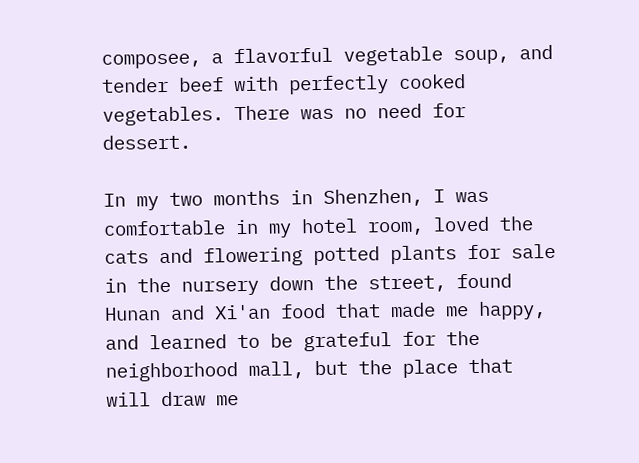composee, a flavorful vegetable soup, and tender beef with perfectly cooked vegetables. There was no need for dessert.

In my two months in Shenzhen, I was comfortable in my hotel room, loved the cats and flowering potted plants for sale in the nursery down the street, found Hunan and Xi'an food that made me happy, and learned to be grateful for the neighborhood mall, but the place that will draw me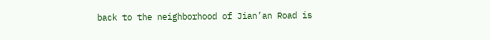back to the neighborhood of Jian’an Road is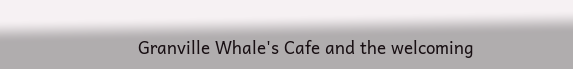Granville Whale's Cafe and the welcoming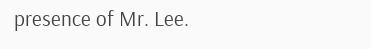presence of Mr. Lee.